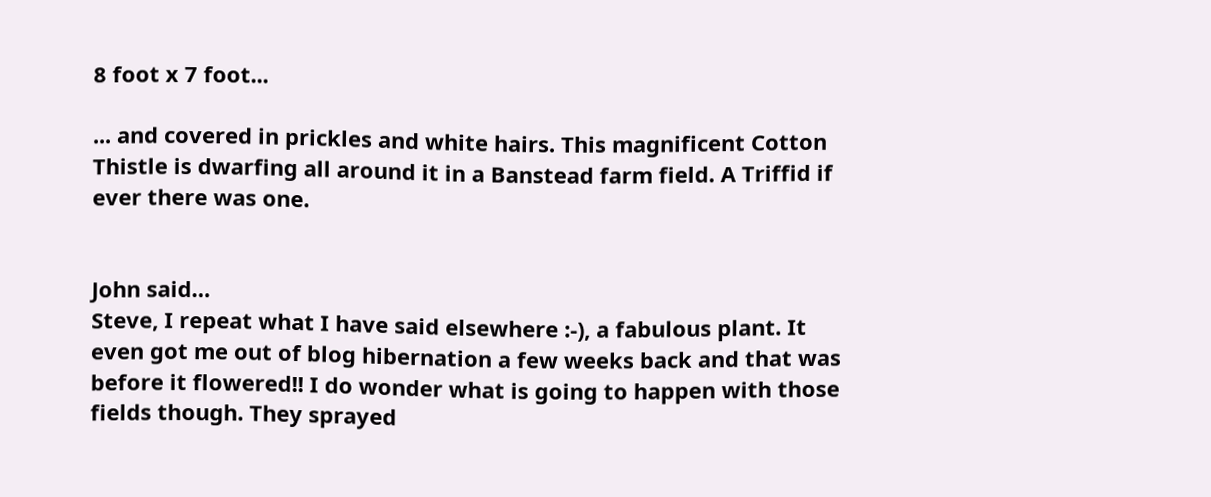8 foot x 7 foot...

... and covered in prickles and white hairs. This magnificent Cotton Thistle is dwarfing all around it in a Banstead farm field. A Triffid if ever there was one.


John said…
Steve, I repeat what I have said elsewhere :-), a fabulous plant. It even got me out of blog hibernation a few weeks back and that was before it flowered!! I do wonder what is going to happen with those fields though. They sprayed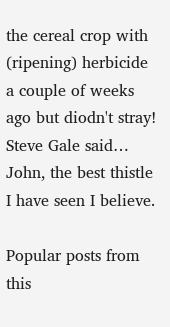the cereal crop with (ripening) herbicide a couple of weeks ago but diodn't stray!
Steve Gale said…
John, the best thistle I have seen I believe.

Popular posts from this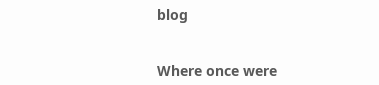blog


Where once were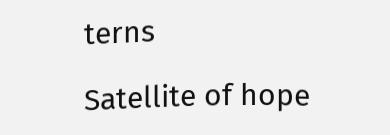terns

Satellite of hope